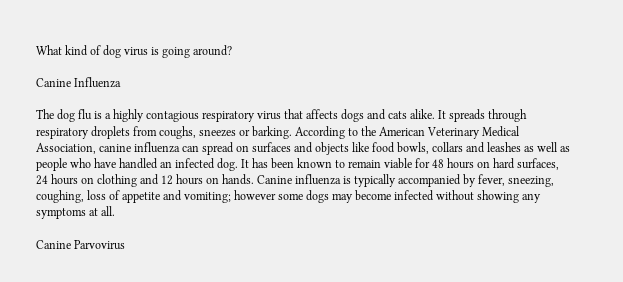What kind of dog virus is going around?

Canine Influenza

The dog flu is a highly contagious respiratory virus that affects dogs and cats alike. It spreads through respiratory droplets from coughs, sneezes or barking. According to the American Veterinary Medical Association, canine influenza can spread on surfaces and objects like food bowls, collars and leashes as well as people who have handled an infected dog. It has been known to remain viable for 48 hours on hard surfaces, 24 hours on clothing and 12 hours on hands. Canine influenza is typically accompanied by fever, sneezing, coughing, loss of appetite and vomiting; however some dogs may become infected without showing any symptoms at all.

Canine Parvovirus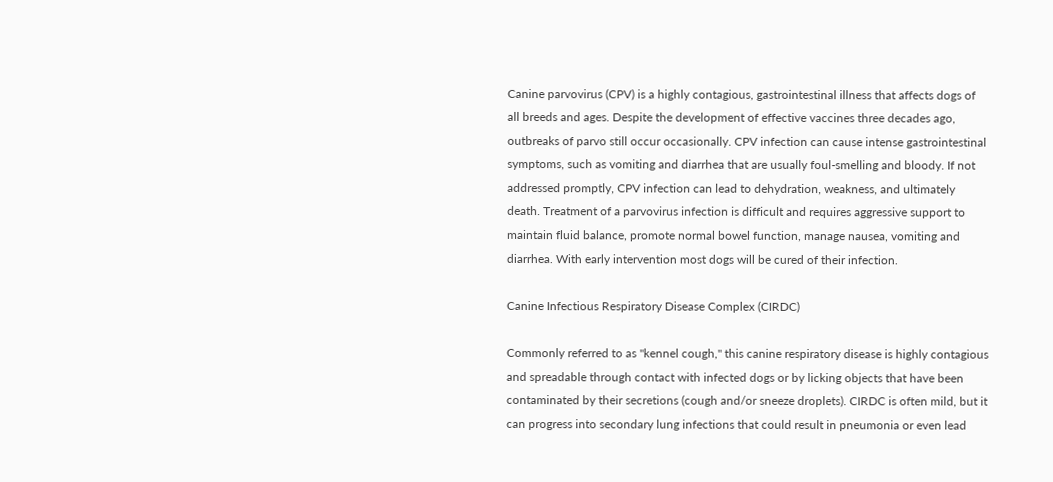Canine parvovirus (CPV) is a highly contagious, gastrointestinal illness that affects dogs of all breeds and ages. Despite the development of effective vaccines three decades ago, outbreaks of parvo still occur occasionally. CPV infection can cause intense gastrointestinal symptoms, such as vomiting and diarrhea that are usually foul-smelling and bloody. If not addressed promptly, CPV infection can lead to dehydration, weakness, and ultimately death. Treatment of a parvovirus infection is difficult and requires aggressive support to maintain fluid balance, promote normal bowel function, manage nausea, vomiting and diarrhea. With early intervention most dogs will be cured of their infection.

Canine Infectious Respiratory Disease Complex (CIRDC)

Commonly referred to as "kennel cough," this canine respiratory disease is highly contagious and spreadable through contact with infected dogs or by licking objects that have been contaminated by their secretions (cough and/or sneeze droplets). CIRDC is often mild, but it can progress into secondary lung infections that could result in pneumonia or even lead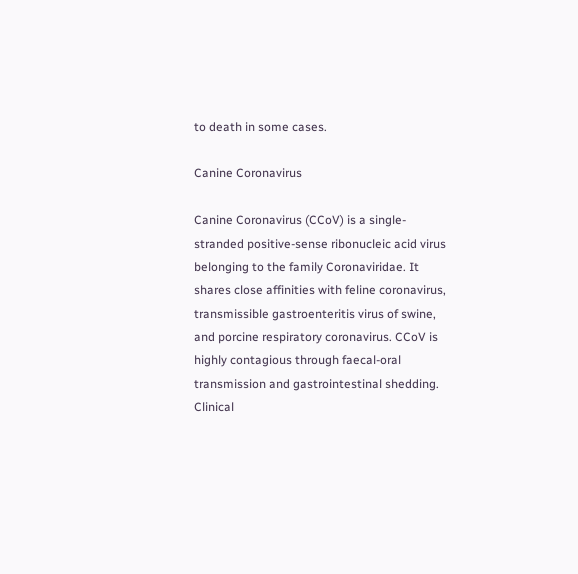to death in some cases.

Canine Coronavirus

Canine Coronavirus (CCoV) is a single-stranded positive-sense ribonucleic acid virus belonging to the family Coronaviridae. It shares close affinities with feline coronavirus, transmissible gastroenteritis virus of swine, and porcine respiratory coronavirus. CCoV is highly contagious through faecal-oral transmission and gastrointestinal shedding. Clinical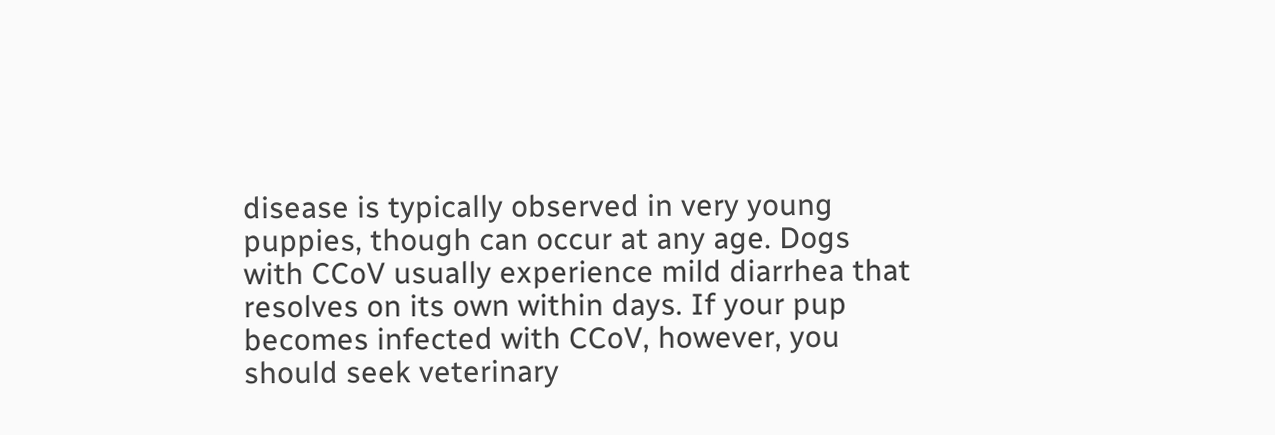disease is typically observed in very young puppies, though can occur at any age. Dogs with CCoV usually experience mild diarrhea that resolves on its own within days. If your pup becomes infected with CCoV, however, you should seek veterinary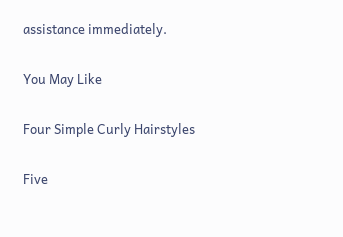assistance immediately.

You May Like

Four Simple Curly Hairstyles

Five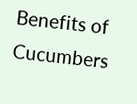Benefits of Cucumbers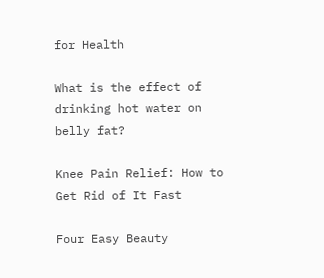for Health

What is the effect of drinking hot water on belly fat?

Knee Pain Relief: How to Get Rid of It Fast

Four Easy Beauty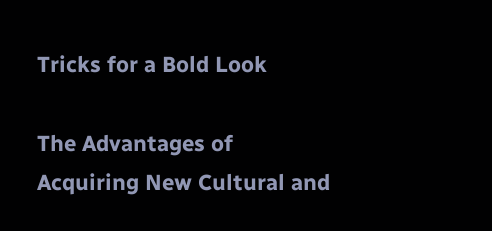Tricks for a Bold Look

The Advantages of Acquiring New Cultural and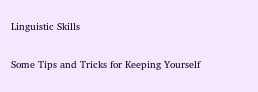Linguistic Skills

Some Tips and Tricks for Keeping Yourself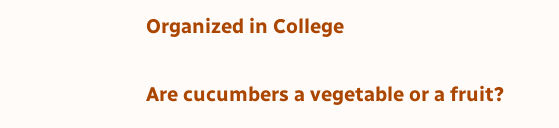Organized in College

Are cucumbers a vegetable or a fruit?